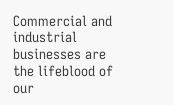Commercial and industrial businesses are the lifeblood of our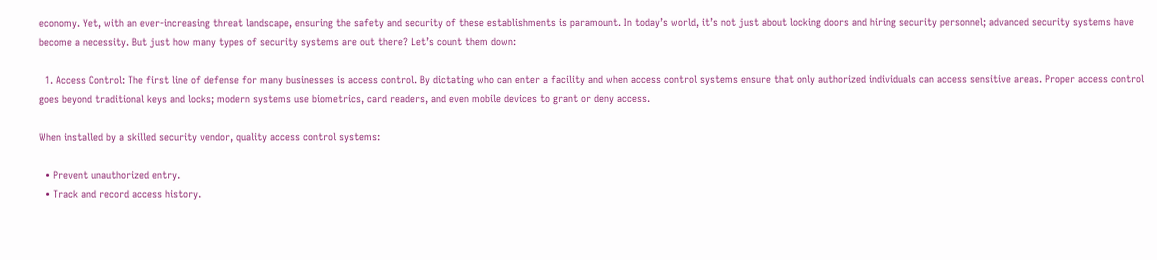economy. Yet, with an ever-increasing threat landscape, ensuring the safety and security of these establishments is paramount. In today’s world, it’s not just about locking doors and hiring security personnel; advanced security systems have become a necessity. But just how many types of security systems are out there? Let’s count them down:

  1. Access Control: The first line of defense for many businesses is access control. By dictating who can enter a facility and when access control systems ensure that only authorized individuals can access sensitive areas. Proper access control goes beyond traditional keys and locks; modern systems use biometrics, card readers, and even mobile devices to grant or deny access.

When installed by a skilled security vendor, quality access control systems:

  • Prevent unauthorized entry.
  • Track and record access history.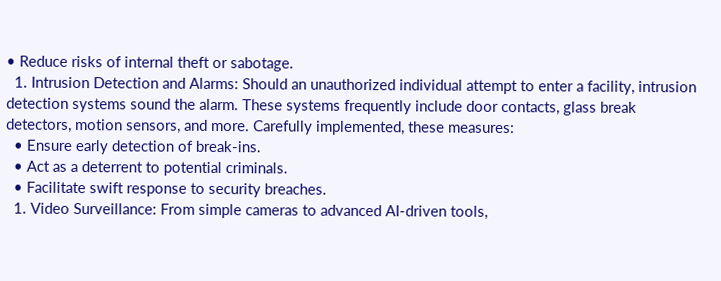• Reduce risks of internal theft or sabotage.
  1. Intrusion Detection and Alarms: Should an unauthorized individual attempt to enter a facility, intrusion detection systems sound the alarm. These systems frequently include door contacts, glass break detectors, motion sensors, and more. Carefully implemented, these measures:
  • Ensure early detection of break-ins.
  • Act as a deterrent to potential criminals.
  • Facilitate swift response to security breaches.
  1. Video Surveillance: From simple cameras to advanced AI-driven tools,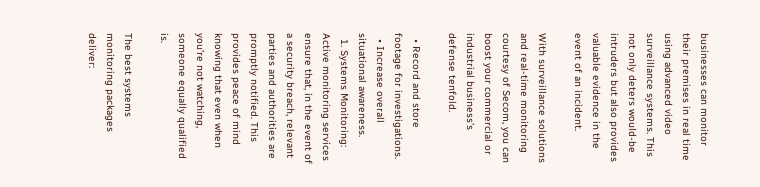businesses can monitor their premises in real time using advanced video surveillance systems. This not only deters would-be intruders but also provides valuable evidence in the event of an incident.

With surveillance solutions and real-time monitoring courtesy of Secom, you can boost your commercial or industrial business’s defense tenfold.

  • Record and store footage for investigations.
  • Increase overall situational awareness.
  1. Systems Monitoring: Active monitoring services ensure that, in the event of a security breach, relevant parties and authorities are promptly notified. This provides peace of mind knowing that even when you’re not watching, someone equally qualified is.

The best systems monitoring packages deliver: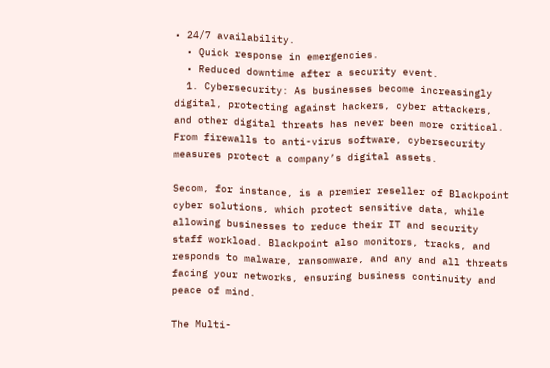• 24/7 availability.
  • Quick response in emergencies.
  • Reduced downtime after a security event.
  1. Cybersecurity: As businesses become increasingly digital, protecting against hackers, cyber attackers, and other digital threats has never been more critical. From firewalls to anti-virus software, cybersecurity measures protect a company’s digital assets.

Secom, for instance, is a premier reseller of Blackpoint cyber solutions, which protect sensitive data, while allowing businesses to reduce their IT and security staff workload. Blackpoint also monitors, tracks, and responds to malware, ransomware, and any and all threats facing your networks, ensuring business continuity and peace of mind.

The Multi-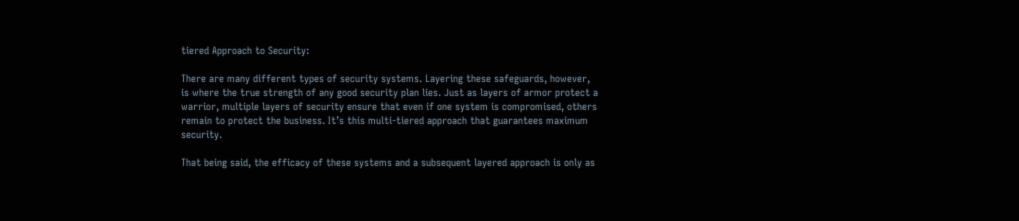tiered Approach to Security:

There are many different types of security systems. Layering these safeguards, however, is where the true strength of any good security plan lies. Just as layers of armor protect a warrior, multiple layers of security ensure that even if one system is compromised, others remain to protect the business. It’s this multi-tiered approach that guarantees maximum security.

That being said, the efficacy of these systems and a subsequent layered approach is only as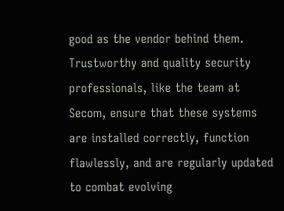good as the vendor behind them. Trustworthy and quality security professionals, like the team at Secom, ensure that these systems are installed correctly, function flawlessly, and are regularly updated to combat evolving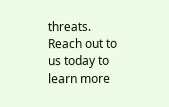threats. Reach out to us today to learn more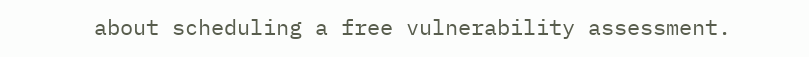about scheduling a free vulnerability assessment.